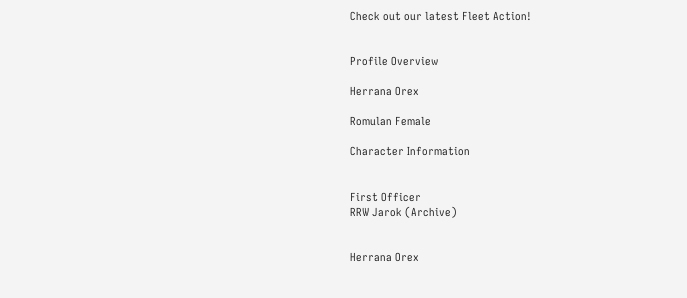Check out our latest Fleet Action!


Profile Overview

Herrana Orex

Romulan Female

Character Information


First Officer
RRW Jarok (Archive)


Herrana Orex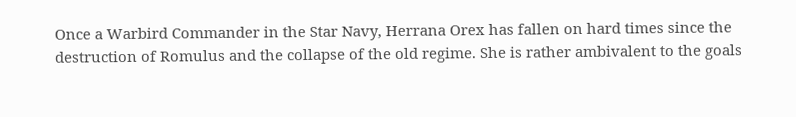Once a Warbird Commander in the Star Navy, Herrana Orex has fallen on hard times since the destruction of Romulus and the collapse of the old regime. She is rather ambivalent to the goals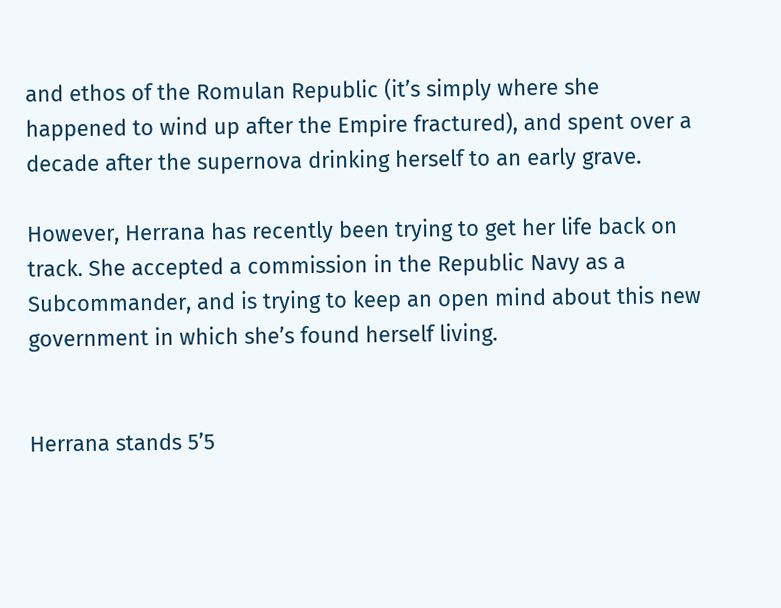and ethos of the Romulan Republic (it’s simply where she happened to wind up after the Empire fractured), and spent over a decade after the supernova drinking herself to an early grave.

However, Herrana has recently been trying to get her life back on track. She accepted a commission in the Republic Navy as a Subcommander, and is trying to keep an open mind about this new government in which she’s found herself living.


Herrana stands 5’5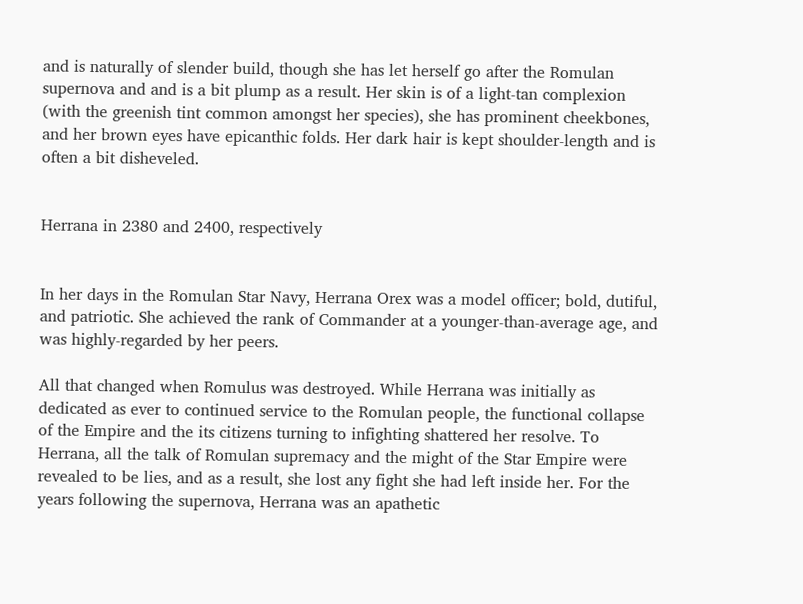and is naturally of slender build, though she has let herself go after the Romulan supernova and and is a bit plump as a result. Her skin is of a light-tan complexion (with the greenish tint common amongst her species), she has prominent cheekbones, and her brown eyes have epicanthic folds. Her dark hair is kept shoulder-length and is often a bit disheveled.


Herrana in 2380 and 2400, respectively


In her days in the Romulan Star Navy, Herrana Orex was a model officer; bold, dutiful, and patriotic. She achieved the rank of Commander at a younger-than-average age, and was highly-regarded by her peers.

All that changed when Romulus was destroyed. While Herrana was initially as dedicated as ever to continued service to the Romulan people, the functional collapse of the Empire and the its citizens turning to infighting shattered her resolve. To Herrana, all the talk of Romulan supremacy and the might of the Star Empire were revealed to be lies, and as a result, she lost any fight she had left inside her. For the years following the supernova, Herrana was an apathetic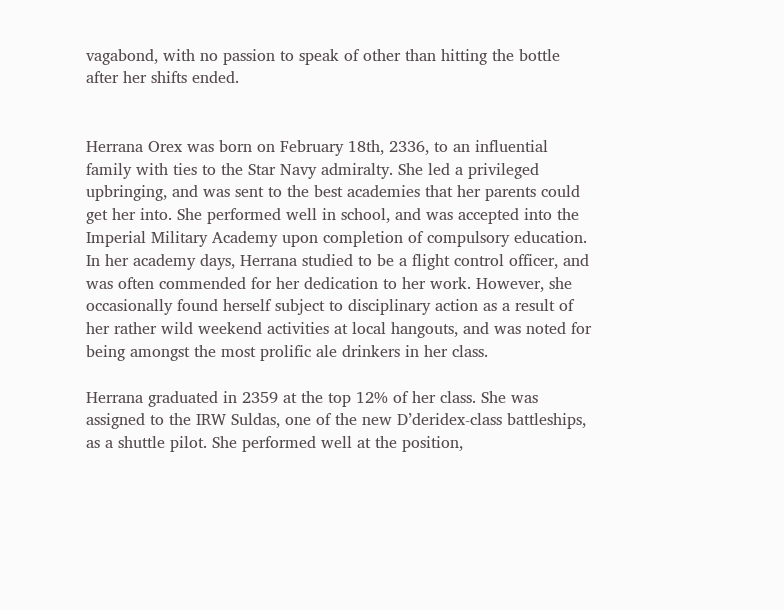vagabond, with no passion to speak of other than hitting the bottle after her shifts ended.


Herrana Orex was born on February 18th, 2336, to an influential family with ties to the Star Navy admiralty. She led a privileged upbringing, and was sent to the best academies that her parents could get her into. She performed well in school, and was accepted into the Imperial Military Academy upon completion of compulsory education. In her academy days, Herrana studied to be a flight control officer, and was often commended for her dedication to her work. However, she occasionally found herself subject to disciplinary action as a result of her rather wild weekend activities at local hangouts, and was noted for being amongst the most prolific ale drinkers in her class.

Herrana graduated in 2359 at the top 12% of her class. She was assigned to the IRW Suldas, one of the new D’deridex-class battleships, as a shuttle pilot. She performed well at the position,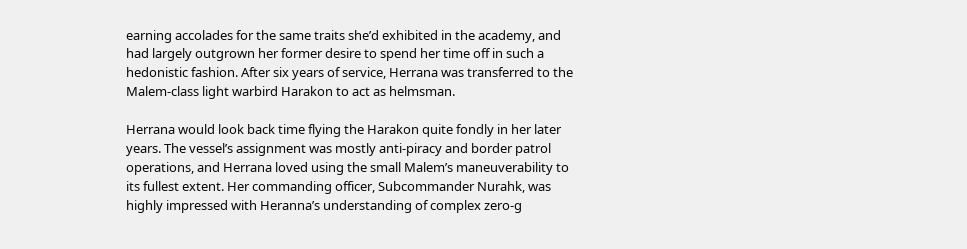earning accolades for the same traits she’d exhibited in the academy, and had largely outgrown her former desire to spend her time off in such a hedonistic fashion. After six years of service, Herrana was transferred to the Malem-class light warbird Harakon to act as helmsman.

Herrana would look back time flying the Harakon quite fondly in her later years. The vessel’s assignment was mostly anti-piracy and border patrol operations, and Herrana loved using the small Malem’s maneuverability to its fullest extent. Her commanding officer, Subcommander Nurahk, was highly impressed with Heranna’s understanding of complex zero-g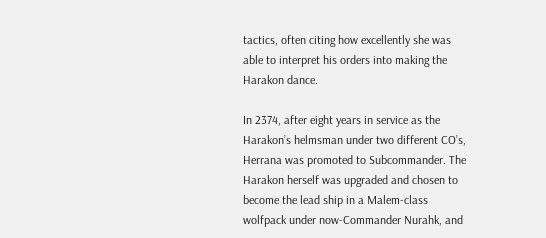tactics, often citing how excellently she was able to interpret his orders into making the Harakon dance.

In 2374, after eight years in service as the Harakon’s helmsman under two different CO’s, Herrana was promoted to Subcommander. The Harakon herself was upgraded and chosen to become the lead ship in a Malem-class wolfpack under now-Commander Nurahk, and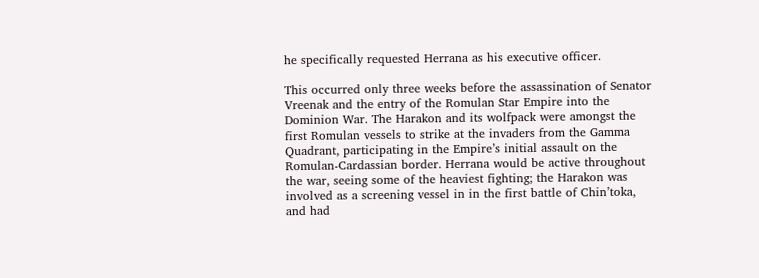he specifically requested Herrana as his executive officer.

This occurred only three weeks before the assassination of Senator Vreenak and the entry of the Romulan Star Empire into the Dominion War. The Harakon and its wolfpack were amongst the first Romulan vessels to strike at the invaders from the Gamma Quadrant, participating in the Empire’s initial assault on the Romulan-Cardassian border. Herrana would be active throughout the war, seeing some of the heaviest fighting; the Harakon was involved as a screening vessel in in the first battle of Chin’toka, and had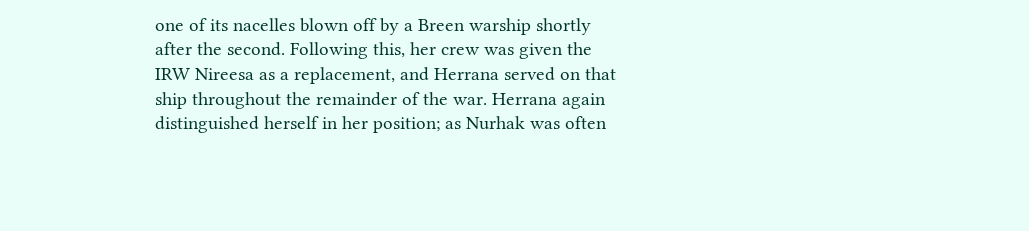one of its nacelles blown off by a Breen warship shortly after the second. Following this, her crew was given the IRW Nireesa as a replacement, and Herrana served on that ship throughout the remainder of the war. Herrana again distinguished herself in her position; as Nurhak was often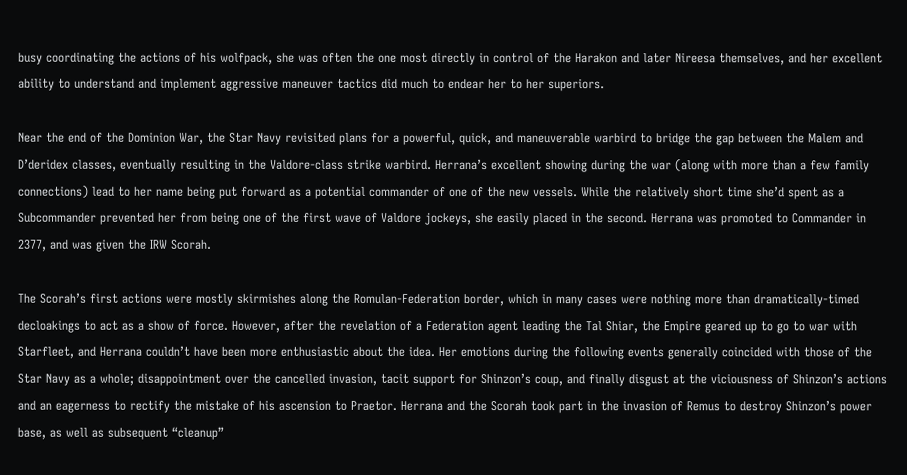busy coordinating the actions of his wolfpack, she was often the one most directly in control of the Harakon and later Nireesa themselves, and her excellent ability to understand and implement aggressive maneuver tactics did much to endear her to her superiors.

Near the end of the Dominion War, the Star Navy revisited plans for a powerful, quick, and maneuverable warbird to bridge the gap between the Malem and D’deridex classes, eventually resulting in the Valdore-class strike warbird. Herrana’s excellent showing during the war (along with more than a few family connections) lead to her name being put forward as a potential commander of one of the new vessels. While the relatively short time she’d spent as a Subcommander prevented her from being one of the first wave of Valdore jockeys, she easily placed in the second. Herrana was promoted to Commander in 2377, and was given the IRW Scorah.

The Scorah’s first actions were mostly skirmishes along the Romulan-Federation border, which in many cases were nothing more than dramatically-timed decloakings to act as a show of force. However, after the revelation of a Federation agent leading the Tal Shiar, the Empire geared up to go to war with Starfleet, and Herrana couldn’t have been more enthusiastic about the idea. Her emotions during the following events generally coincided with those of the Star Navy as a whole; disappointment over the cancelled invasion, tacit support for Shinzon’s coup, and finally disgust at the viciousness of Shinzon’s actions and an eagerness to rectify the mistake of his ascension to Praetor. Herrana and the Scorah took part in the invasion of Remus to destroy Shinzon’s power base, as well as subsequent “cleanup”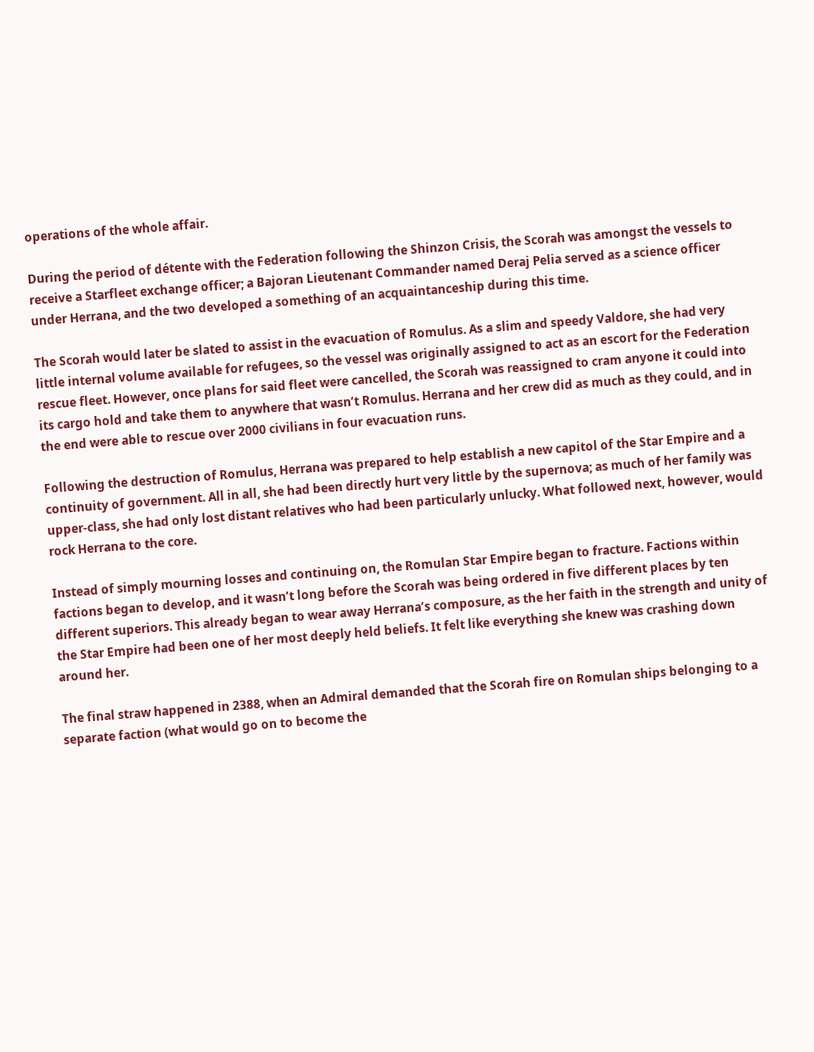operations of the whole affair.

During the period of détente with the Federation following the Shinzon Crisis, the Scorah was amongst the vessels to receive a Starfleet exchange officer; a Bajoran Lieutenant Commander named Deraj Pelia served as a science officer under Herrana, and the two developed a something of an acquaintanceship during this time.

The Scorah would later be slated to assist in the evacuation of Romulus. As a slim and speedy Valdore, she had very little internal volume available for refugees, so the vessel was originally assigned to act as an escort for the Federation rescue fleet. However, once plans for said fleet were cancelled, the Scorah was reassigned to cram anyone it could into its cargo hold and take them to anywhere that wasn’t Romulus. Herrana and her crew did as much as they could, and in the end were able to rescue over 2000 civilians in four evacuation runs.

Following the destruction of Romulus, Herrana was prepared to help establish a new capitol of the Star Empire and a continuity of government. All in all, she had been directly hurt very little by the supernova; as much of her family was upper-class, she had only lost distant relatives who had been particularly unlucky. What followed next, however, would rock Herrana to the core.

Instead of simply mourning losses and continuing on, the Romulan Star Empire began to fracture. Factions within factions began to develop, and it wasn’t long before the Scorah was being ordered in five different places by ten different superiors. This already began to wear away Herrana’s composure, as the her faith in the strength and unity of the Star Empire had been one of her most deeply held beliefs. It felt like everything she knew was crashing down around her.

The final straw happened in 2388, when an Admiral demanded that the Scorah fire on Romulan ships belonging to a separate faction (what would go on to become the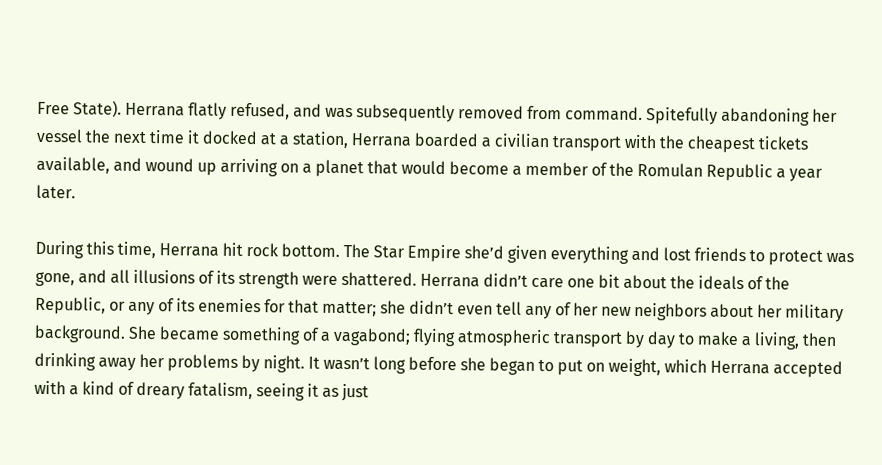Free State). Herrana flatly refused, and was subsequently removed from command. Spitefully abandoning her vessel the next time it docked at a station, Herrana boarded a civilian transport with the cheapest tickets available, and wound up arriving on a planet that would become a member of the Romulan Republic a year later.

During this time, Herrana hit rock bottom. The Star Empire she’d given everything and lost friends to protect was gone, and all illusions of its strength were shattered. Herrana didn’t care one bit about the ideals of the Republic, or any of its enemies for that matter; she didn’t even tell any of her new neighbors about her military background. She became something of a vagabond; flying atmospheric transport by day to make a living, then drinking away her problems by night. It wasn’t long before she began to put on weight, which Herrana accepted with a kind of dreary fatalism, seeing it as just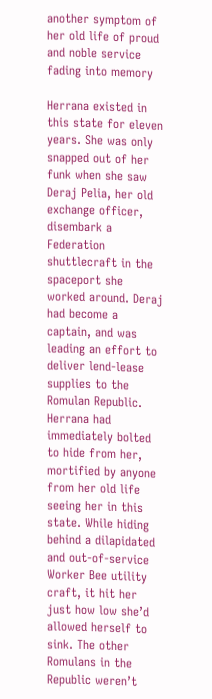another symptom of her old life of proud and noble service fading into memory

Herrana existed in this state for eleven years. She was only snapped out of her funk when she saw Deraj Pelia, her old exchange officer, disembark a Federation shuttlecraft in the spaceport she worked around. Deraj had become a captain, and was leading an effort to deliver lend-lease supplies to the Romulan Republic. Herrana had immediately bolted to hide from her, mortified by anyone from her old life seeing her in this state. While hiding behind a dilapidated and out-of-service Worker Bee utility craft, it hit her just how low she’d allowed herself to sink. The other Romulans in the Republic weren’t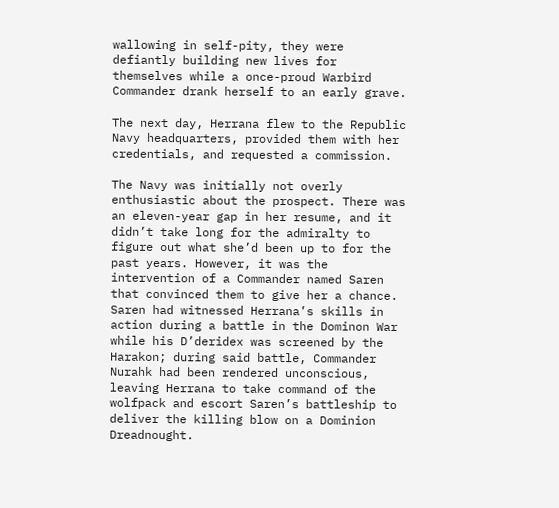wallowing in self-pity, they were defiantly building new lives for themselves while a once-proud Warbird Commander drank herself to an early grave.

The next day, Herrana flew to the Republic Navy headquarters, provided them with her credentials, and requested a commission.

The Navy was initially not overly enthusiastic about the prospect. There was an eleven-year gap in her resume, and it didn’t take long for the admiralty to figure out what she’d been up to for the past years. However, it was the intervention of a Commander named Saren that convinced them to give her a chance. Saren had witnessed Herrana’s skills in action during a battle in the Dominon War while his D’deridex was screened by the Harakon; during said battle, Commander Nurahk had been rendered unconscious, leaving Herrana to take command of the wolfpack and escort Saren’s battleship to deliver the killing blow on a Dominion Dreadnought.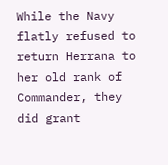While the Navy flatly refused to return Herrana to her old rank of Commander, they did grant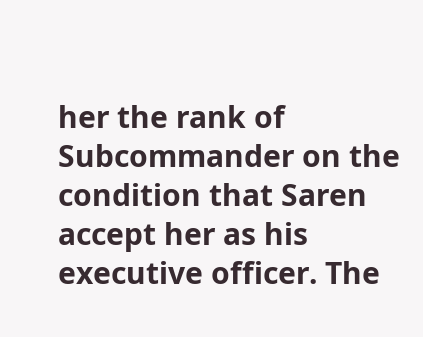her the rank of Subcommander on the condition that Saren accept her as his executive officer. The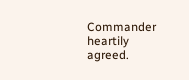Commander heartily agreed.